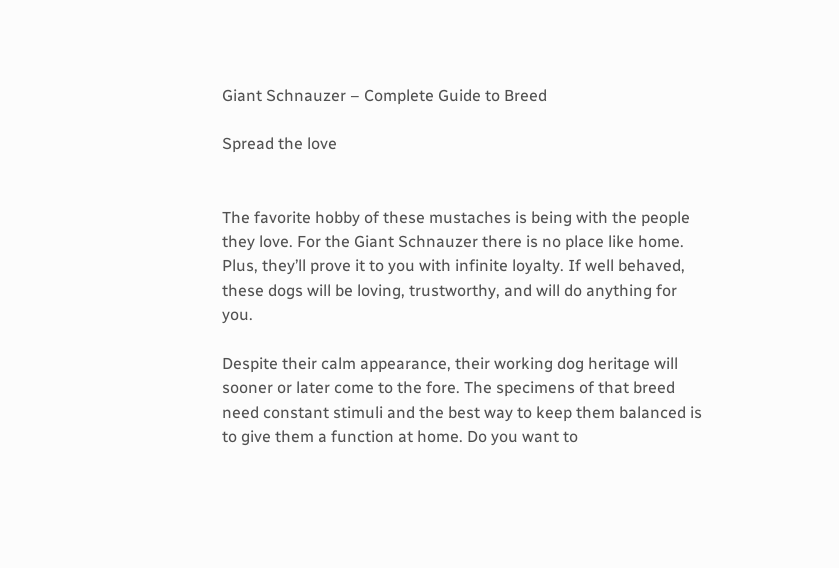Giant Schnauzer – Complete Guide to Breed

Spread the love


The favorite hobby of these mustaches is being with the people they love. For the Giant Schnauzer there is no place like home. Plus, they’ll prove it to you with infinite loyalty. If well behaved, these dogs will be loving, trustworthy, and will do anything for you.

Despite their calm appearance, their working dog heritage will sooner or later come to the fore. The specimens of that breed need constant stimuli and the best way to keep them balanced is to give them a function at home. Do you want to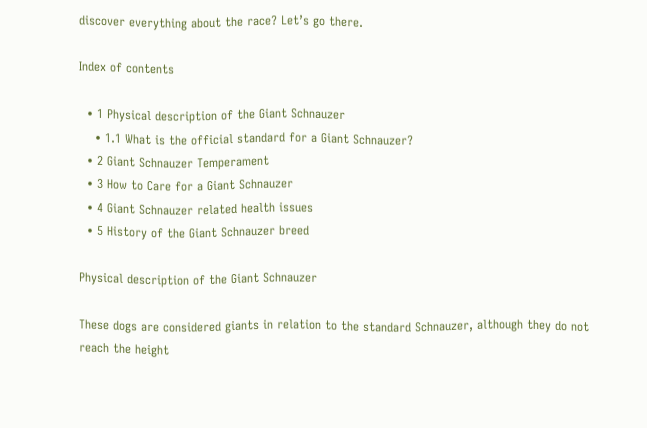discover everything about the race? Let’s go there.

Index of contents

  • 1 Physical description of the Giant Schnauzer
    • 1.1 What is the official standard for a Giant Schnauzer?
  • 2 Giant Schnauzer Temperament
  • 3 How to Care for a Giant Schnauzer
  • 4 Giant Schnauzer related health issues
  • 5 History of the Giant Schnauzer breed

Physical description of the Giant Schnauzer

These dogs are considered giants in relation to the standard Schnauzer, although they do not reach the height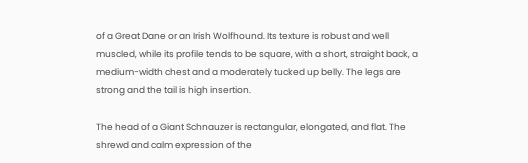of a Great Dane or an Irish Wolfhound. Its texture is robust and well muscled, while its profile tends to be square, with a short, straight back, a medium-width chest and a moderately tucked up belly. The legs are strong and the tail is high insertion.

The head of a Giant Schnauzer is rectangular, elongated, and flat. The shrewd and calm expression of the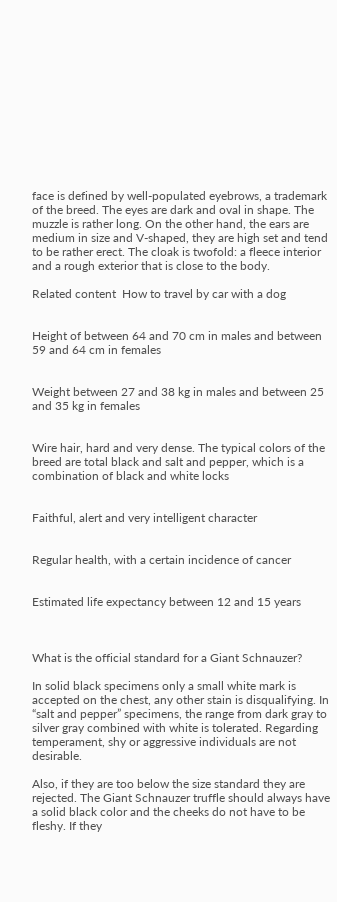face is defined by well-populated eyebrows, a trademark of the breed. The eyes are dark and oval in shape. The muzzle is rather long. On the other hand, the ears are medium in size and V-shaped, they are high set and tend to be rather erect. The cloak is twofold: a fleece interior and a rough exterior that is close to the body.

Related content  How to travel by car with a dog


Height of between 64 and 70 cm in males and between 59 and 64 cm in females


Weight between 27 and 38 kg in males and between 25 and 35 kg in females


Wire hair, hard and very dense. The typical colors of the breed are total black and salt and pepper, which is a combination of black and white locks


Faithful, alert and very intelligent character


Regular health, with a certain incidence of cancer


Estimated life expectancy between 12 and 15 years



What is the official standard for a Giant Schnauzer?

In solid black specimens only a small white mark is accepted on the chest, any other stain is disqualifying. In “salt and pepper” specimens, the range from dark gray to silver gray combined with white is tolerated. Regarding temperament, shy or aggressive individuals are not desirable.

Also, if they are too below the size standard they are rejected. The Giant Schnauzer truffle should always have a solid black color and the cheeks do not have to be fleshy. If they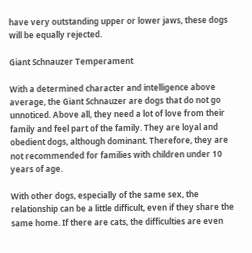have very outstanding upper or lower jaws, these dogs will be equally rejected.

Giant Schnauzer Temperament

With a determined character and intelligence above average, the Giant Schnauzer are dogs that do not go unnoticed. Above all, they need a lot of love from their family and feel part of the family. They are loyal and obedient dogs, although dominant. Therefore, they are not recommended for families with children under 10 years of age.

With other dogs, especially of the same sex, the relationship can be a little difficult, even if they share the same home. If there are cats, the difficulties are even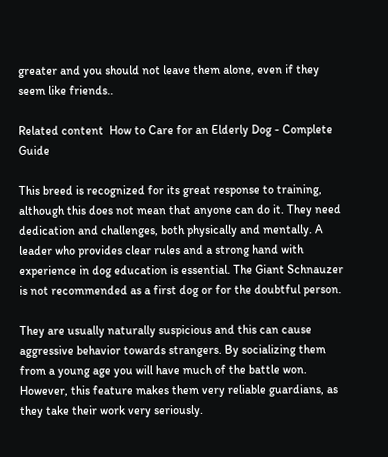greater and you should not leave them alone, even if they seem like friends..

Related content  How to Care for an Elderly Dog - Complete Guide

This breed is recognized for its great response to training, although this does not mean that anyone can do it. They need dedication and challenges, both physically and mentally. A leader who provides clear rules and a strong hand with experience in dog education is essential. The Giant Schnauzer is not recommended as a first dog or for the doubtful person.

They are usually naturally suspicious and this can cause aggressive behavior towards strangers. By socializing them from a young age you will have much of the battle won. However, this feature makes them very reliable guardians, as they take their work very seriously.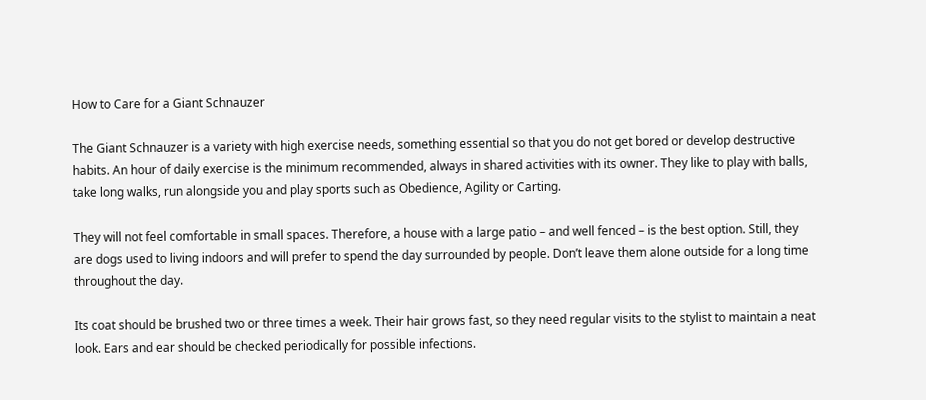How to Care for a Giant Schnauzer

The Giant Schnauzer is a variety with high exercise needs, something essential so that you do not get bored or develop destructive habits. An hour of daily exercise is the minimum recommended, always in shared activities with its owner. They like to play with balls, take long walks, run alongside you and play sports such as Obedience, Agility or Carting.

They will not feel comfortable in small spaces. Therefore, a house with a large patio – and well fenced – is the best option. Still, they are dogs used to living indoors and will prefer to spend the day surrounded by people. Don’t leave them alone outside for a long time throughout the day.

Its coat should be brushed two or three times a week. Their hair grows fast, so they need regular visits to the stylist to maintain a neat look. Ears and ear should be checked periodically for possible infections.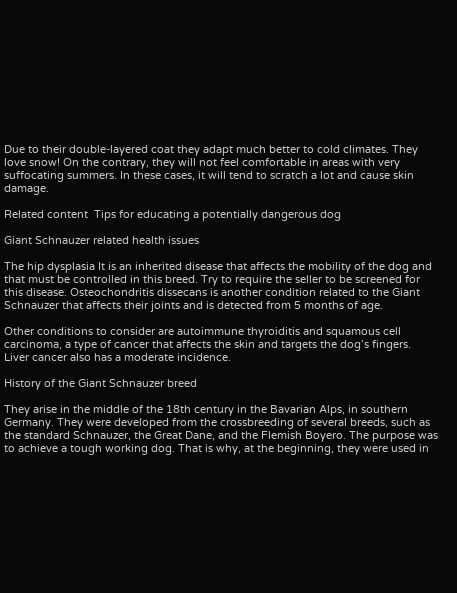Due to their double-layered coat they adapt much better to cold climates. They love snow! On the contrary, they will not feel comfortable in areas with very suffocating summers. In these cases, it will tend to scratch a lot and cause skin damage.

Related content  Tips for educating a potentially dangerous dog

Giant Schnauzer related health issues

The hip dysplasia It is an inherited disease that affects the mobility of the dog and that must be controlled in this breed. Try to require the seller to be screened for this disease. Osteochondritis dissecans is another condition related to the Giant Schnauzer that affects their joints and is detected from 5 months of age.

Other conditions to consider are autoimmune thyroiditis and squamous cell carcinoma, a type of cancer that affects the skin and targets the dog’s fingers. Liver cancer also has a moderate incidence.

History of the Giant Schnauzer breed

They arise in the middle of the 18th century in the Bavarian Alps, in southern Germany. They were developed from the crossbreeding of several breeds, such as the standard Schnauzer, the Great Dane, and the Flemish Boyero. The purpose was to achieve a tough working dog. That is why, at the beginning, they were used in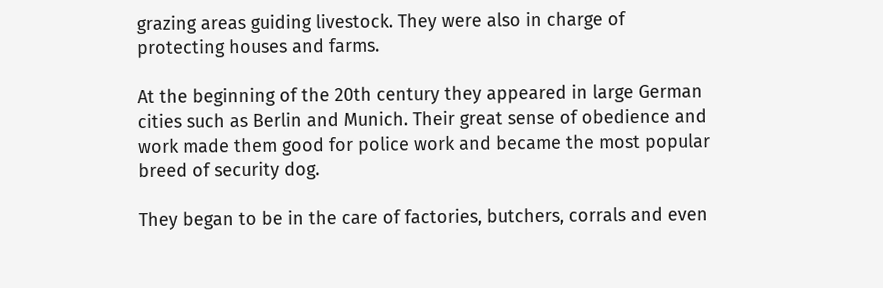grazing areas guiding livestock. They were also in charge of protecting houses and farms.

At the beginning of the 20th century they appeared in large German cities such as Berlin and Munich. Their great sense of obedience and work made them good for police work and became the most popular breed of security dog.

They began to be in the care of factories, butchers, corrals and even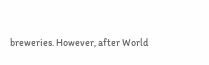breweries. However, after World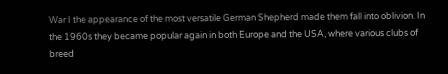War I the appearance of the most versatile German Shepherd made them fall into oblivion. In the 1960s they became popular again in both Europe and the USA, where various clubs of breed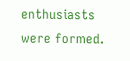enthusiasts were formed.